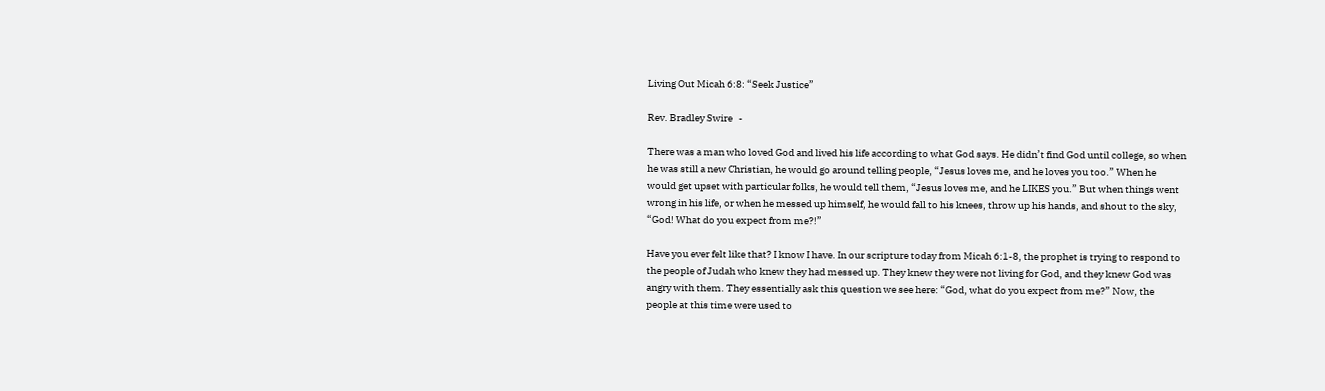Living Out Micah 6:8: “Seek Justice”

Rev. Bradley Swire   -

There was a man who loved God and lived his life according to what God says. He didn’t find God until college, so when he was still a new Christian, he would go around telling people, “Jesus loves me, and he loves you too.” When he would get upset with particular folks, he would tell them, “Jesus loves me, and he LIKES you.” But when things went wrong in his life, or when he messed up himself, he would fall to his knees, throw up his hands, and shout to the sky, “God! What do you expect from me?!”

Have you ever felt like that? I know I have. In our scripture today from Micah 6:1-8, the prophet is trying to respond to the people of Judah who knew they had messed up. They knew they were not living for God, and they knew God was angry with them. They essentially ask this question we see here: “God, what do you expect from me?” Now, the people at this time were used to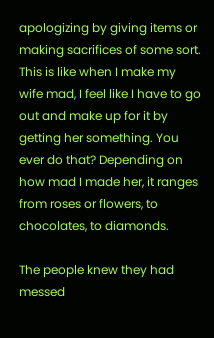apologizing by giving items or making sacrifices of some sort. This is like when I make my wife mad, I feel like I have to go out and make up for it by getting her something. You ever do that? Depending on how mad I made her, it ranges from roses or flowers, to chocolates, to diamonds.

The people knew they had messed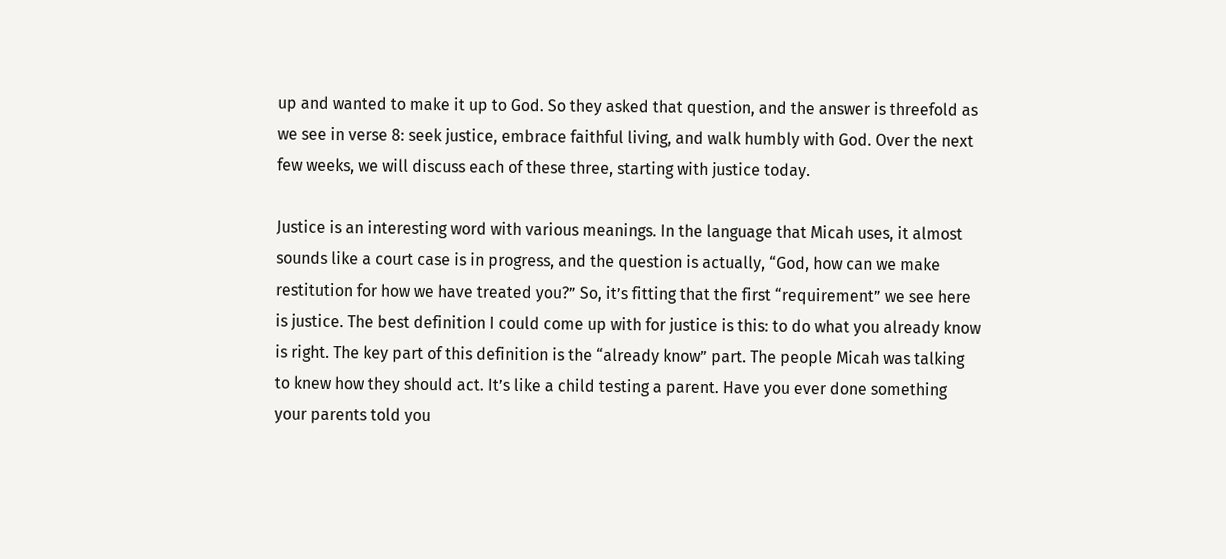up and wanted to make it up to God. So they asked that question, and the answer is threefold as we see in verse 8: seek justice, embrace faithful living, and walk humbly with God. Over the next few weeks, we will discuss each of these three, starting with justice today.

Justice is an interesting word with various meanings. In the language that Micah uses, it almost sounds like a court case is in progress, and the question is actually, “God, how can we make restitution for how we have treated you?” So, it’s fitting that the first “requirement” we see here is justice. The best definition I could come up with for justice is this: to do what you already know is right. The key part of this definition is the “already know” part. The people Micah was talking to knew how they should act. It’s like a child testing a parent. Have you ever done something your parents told you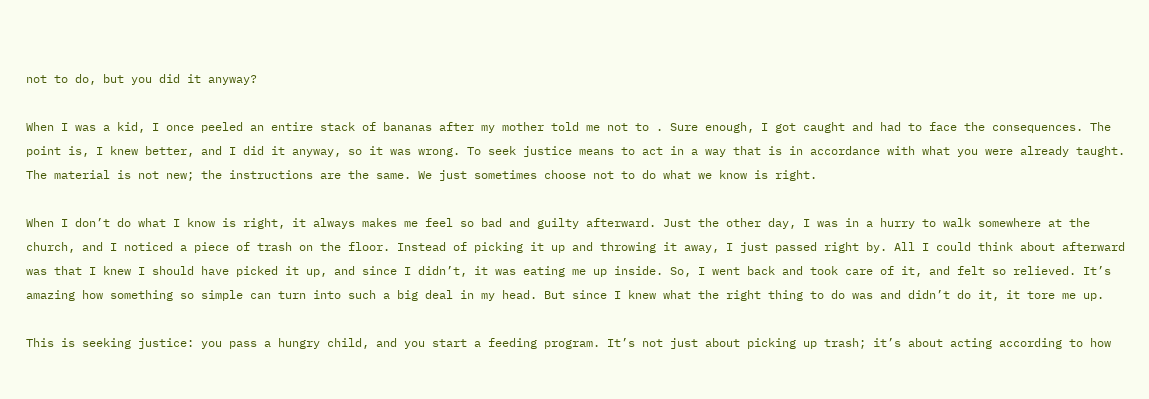not to do, but you did it anyway?

When I was a kid, I once peeled an entire stack of bananas after my mother told me not to . Sure enough, I got caught and had to face the consequences. The point is, I knew better, and I did it anyway, so it was wrong. To seek justice means to act in a way that is in accordance with what you were already taught. The material is not new; the instructions are the same. We just sometimes choose not to do what we know is right.

When I don’t do what I know is right, it always makes me feel so bad and guilty afterward. Just the other day, I was in a hurry to walk somewhere at the church, and I noticed a piece of trash on the floor. Instead of picking it up and throwing it away, I just passed right by. All I could think about afterward was that I knew I should have picked it up, and since I didn’t, it was eating me up inside. So, I went back and took care of it, and felt so relieved. It’s amazing how something so simple can turn into such a big deal in my head. But since I knew what the right thing to do was and didn’t do it, it tore me up.

This is seeking justice: you pass a hungry child, and you start a feeding program. It’s not just about picking up trash; it’s about acting according to how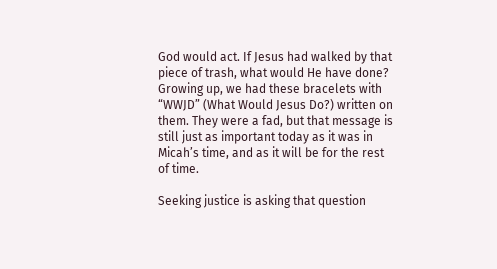God would act. If Jesus had walked by that piece of trash, what would He have done? Growing up, we had these bracelets with “WWJD” (What Would Jesus Do?) written on them. They were a fad, but that message is still just as important today as it was in Micah’s time, and as it will be for the rest of time.

Seeking justice is asking that question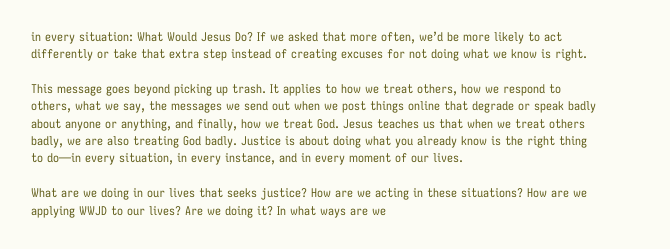in every situation: What Would Jesus Do? If we asked that more often, we’d be more likely to act differently or take that extra step instead of creating excuses for not doing what we know is right.

This message goes beyond picking up trash. It applies to how we treat others, how we respond to others, what we say, the messages we send out when we post things online that degrade or speak badly about anyone or anything, and finally, how we treat God. Jesus teaches us that when we treat others badly, we are also treating God badly. Justice is about doing what you already know is the right thing to do—in every situation, in every instance, and in every moment of our lives.

What are we doing in our lives that seeks justice? How are we acting in these situations? How are we applying WWJD to our lives? Are we doing it? In what ways are we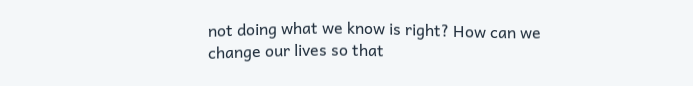not doing what we know is right? How can we change our lives so that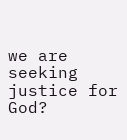we are seeking justice for God?